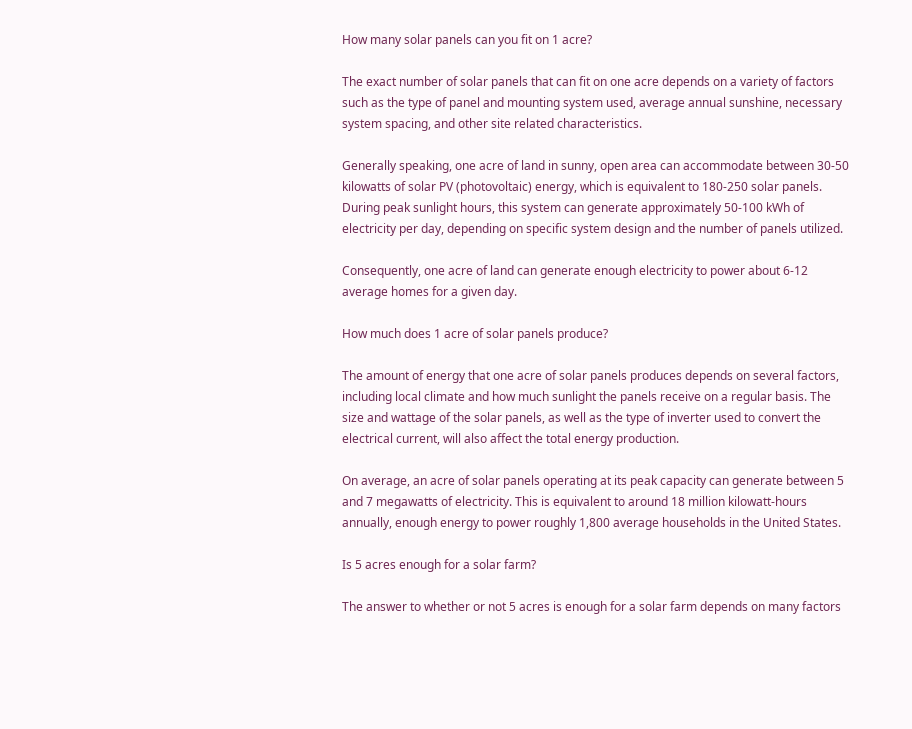How many solar panels can you fit on 1 acre?

The exact number of solar panels that can fit on one acre depends on a variety of factors such as the type of panel and mounting system used, average annual sunshine, necessary system spacing, and other site related characteristics.

Generally speaking, one acre of land in sunny, open area can accommodate between 30-50 kilowatts of solar PV (photovoltaic) energy, which is equivalent to 180-250 solar panels. During peak sunlight hours, this system can generate approximately 50-100 kWh of electricity per day, depending on specific system design and the number of panels utilized.

Consequently, one acre of land can generate enough electricity to power about 6-12 average homes for a given day.

How much does 1 acre of solar panels produce?

The amount of energy that one acre of solar panels produces depends on several factors, including local climate and how much sunlight the panels receive on a regular basis. The size and wattage of the solar panels, as well as the type of inverter used to convert the electrical current, will also affect the total energy production.

On average, an acre of solar panels operating at its peak capacity can generate between 5 and 7 megawatts of electricity. This is equivalent to around 18 million kilowatt-hours annually, enough energy to power roughly 1,800 average households in the United States.

Is 5 acres enough for a solar farm?

The answer to whether or not 5 acres is enough for a solar farm depends on many factors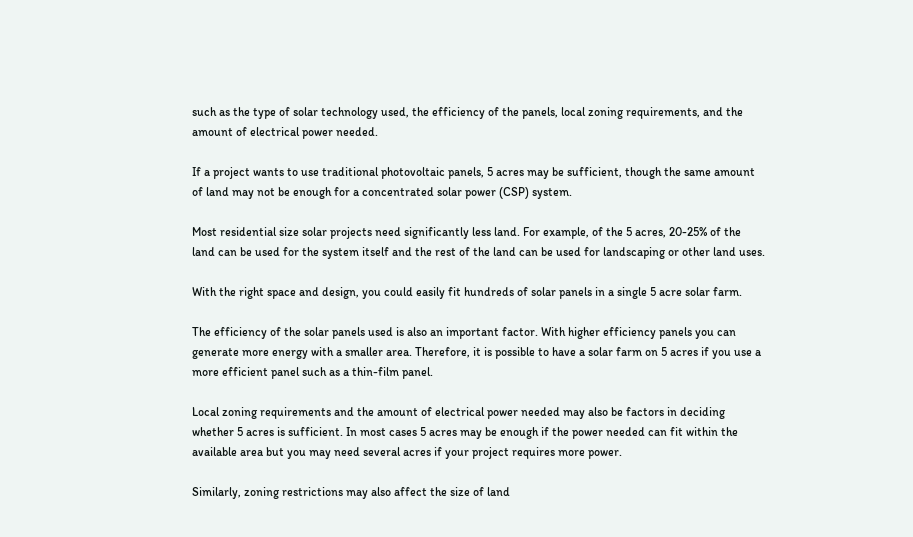such as the type of solar technology used, the efficiency of the panels, local zoning requirements, and the amount of electrical power needed.

If a project wants to use traditional photovoltaic panels, 5 acres may be sufficient, though the same amount of land may not be enough for a concentrated solar power (CSP) system.

Most residential size solar projects need significantly less land. For example, of the 5 acres, 20-25% of the land can be used for the system itself and the rest of the land can be used for landscaping or other land uses.

With the right space and design, you could easily fit hundreds of solar panels in a single 5 acre solar farm.

The efficiency of the solar panels used is also an important factor. With higher efficiency panels you can generate more energy with a smaller area. Therefore, it is possible to have a solar farm on 5 acres if you use a more efficient panel such as a thin-film panel.

Local zoning requirements and the amount of electrical power needed may also be factors in deciding whether 5 acres is sufficient. In most cases 5 acres may be enough if the power needed can fit within the available area but you may need several acres if your project requires more power.

Similarly, zoning restrictions may also affect the size of land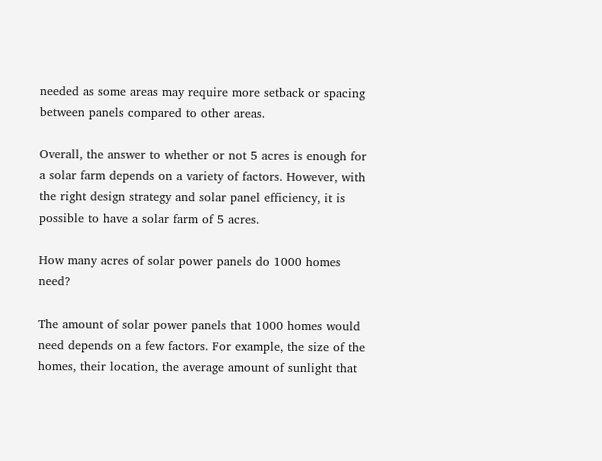needed as some areas may require more setback or spacing between panels compared to other areas.

Overall, the answer to whether or not 5 acres is enough for a solar farm depends on a variety of factors. However, with the right design strategy and solar panel efficiency, it is possible to have a solar farm of 5 acres.

How many acres of solar power panels do 1000 homes need?

The amount of solar power panels that 1000 homes would need depends on a few factors. For example, the size of the homes, their location, the average amount of sunlight that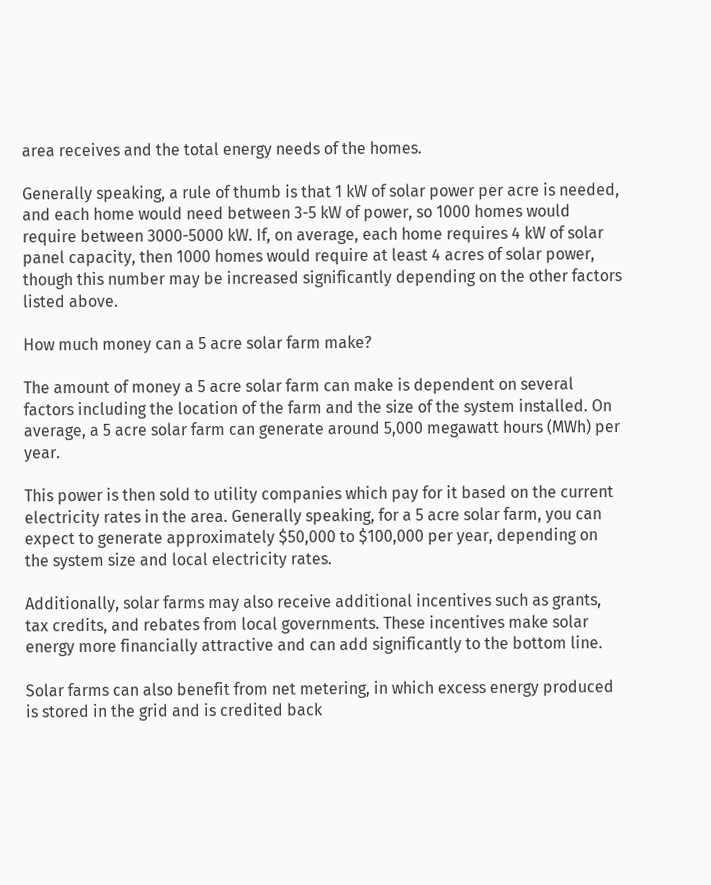area receives and the total energy needs of the homes.

Generally speaking, a rule of thumb is that 1 kW of solar power per acre is needed, and each home would need between 3-5 kW of power, so 1000 homes would require between 3000-5000 kW. If, on average, each home requires 4 kW of solar panel capacity, then 1000 homes would require at least 4 acres of solar power, though this number may be increased significantly depending on the other factors listed above.

How much money can a 5 acre solar farm make?

The amount of money a 5 acre solar farm can make is dependent on several factors including the location of the farm and the size of the system installed. On average, a 5 acre solar farm can generate around 5,000 megawatt hours (MWh) per year.

This power is then sold to utility companies which pay for it based on the current electricity rates in the area. Generally speaking, for a 5 acre solar farm, you can expect to generate approximately $50,000 to $100,000 per year, depending on the system size and local electricity rates.

Additionally, solar farms may also receive additional incentives such as grants, tax credits, and rebates from local governments. These incentives make solar energy more financially attractive and can add significantly to the bottom line.

Solar farms can also benefit from net metering, in which excess energy produced is stored in the grid and is credited back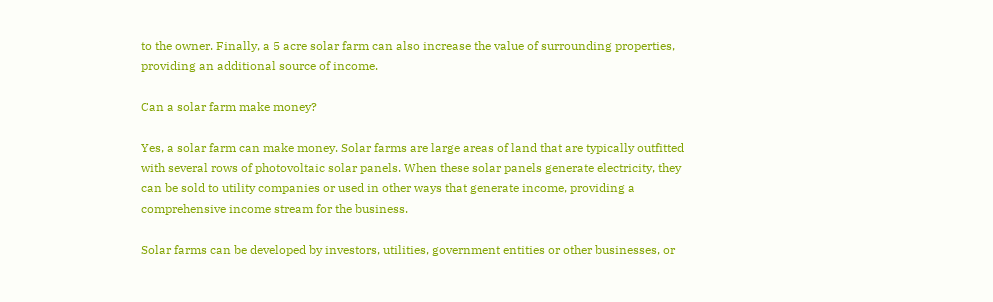to the owner. Finally, a 5 acre solar farm can also increase the value of surrounding properties, providing an additional source of income.

Can a solar farm make money?

Yes, a solar farm can make money. Solar farms are large areas of land that are typically outfitted with several rows of photovoltaic solar panels. When these solar panels generate electricity, they can be sold to utility companies or used in other ways that generate income, providing a comprehensive income stream for the business.

Solar farms can be developed by investors, utilities, government entities or other businesses, or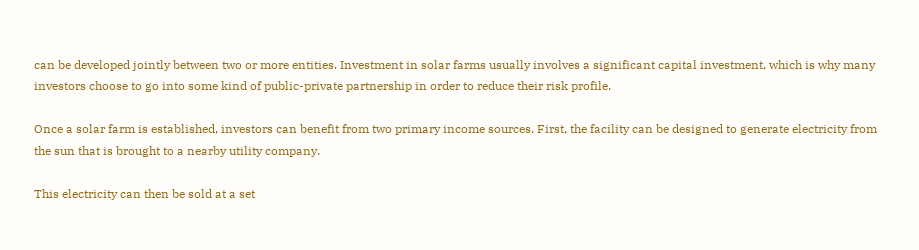can be developed jointly between two or more entities. Investment in solar farms usually involves a significant capital investment, which is why many investors choose to go into some kind of public-private partnership in order to reduce their risk profile.

Once a solar farm is established, investors can benefit from two primary income sources. First, the facility can be designed to generate electricity from the sun that is brought to a nearby utility company.

This electricity can then be sold at a set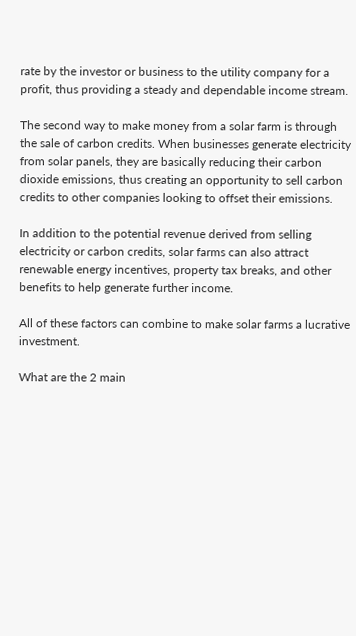rate by the investor or business to the utility company for a profit, thus providing a steady and dependable income stream.

The second way to make money from a solar farm is through the sale of carbon credits. When businesses generate electricity from solar panels, they are basically reducing their carbon dioxide emissions, thus creating an opportunity to sell carbon credits to other companies looking to offset their emissions.

In addition to the potential revenue derived from selling electricity or carbon credits, solar farms can also attract renewable energy incentives, property tax breaks, and other benefits to help generate further income.

All of these factors can combine to make solar farms a lucrative investment.

What are the 2 main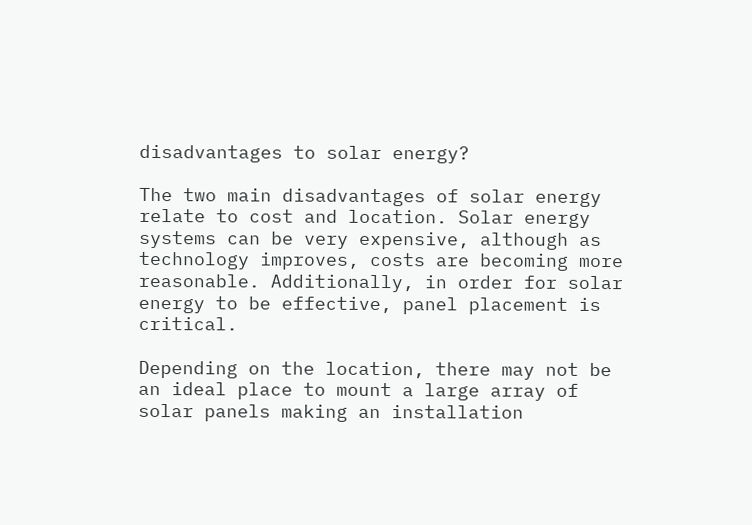disadvantages to solar energy?

The two main disadvantages of solar energy relate to cost and location. Solar energy systems can be very expensive, although as technology improves, costs are becoming more reasonable. Additionally, in order for solar energy to be effective, panel placement is critical.

Depending on the location, there may not be an ideal place to mount a large array of solar panels making an installation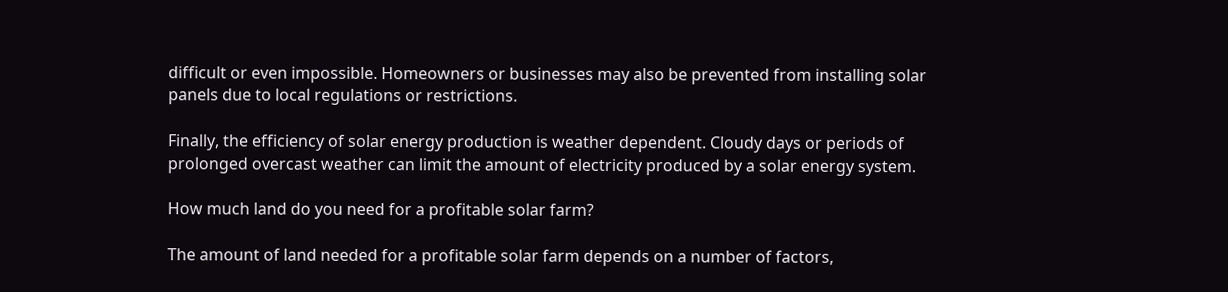difficult or even impossible. Homeowners or businesses may also be prevented from installing solar panels due to local regulations or restrictions.

Finally, the efficiency of solar energy production is weather dependent. Cloudy days or periods of prolonged overcast weather can limit the amount of electricity produced by a solar energy system.

How much land do you need for a profitable solar farm?

The amount of land needed for a profitable solar farm depends on a number of factors,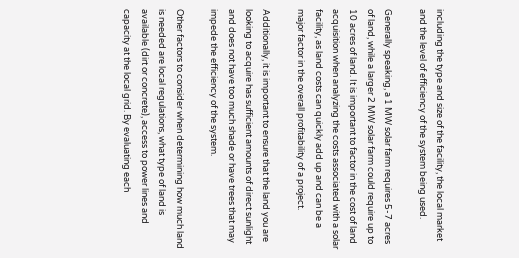including the type and size of the facility, the local market and the level of efficiency of the system being used.

Generally speaking, a 1 MW solar farm requires 5-7 acres of land, while a larger 2 MW solar farm could require up to 10 acres of land. It is important to factor in the cost of land acquisition when analyzing the costs associated with a solar facility, as land costs can quickly add up and can be a major factor in the overall profitability of a project.

Additionally, it is important to ensure that the land you are looking to acquire has sufficient amounts of direct sunlight and does not have too much shade or have trees that may impede the efficiency of the system.

Other factors to consider when determining how much land is needed are local regulations, what type of land is available (dirt or concrete), access to power lines and capacity at the local grid. By evaluating each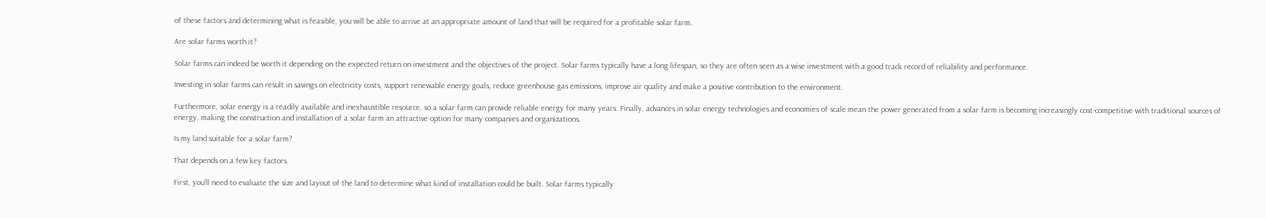of these factors and determining what is feasible, you will be able to arrive at an appropriate amount of land that will be required for a profitable solar farm.

Are solar farms worth it?

Solar farms can indeed be worth it depending on the expected return on investment and the objectives of the project. Solar farms typically have a long lifespan, so they are often seen as a wise investment with a good track record of reliability and performance.

Investing in solar farms can result in savings on electricity costs, support renewable energy goals, reduce greenhouse gas emissions, improve air quality and make a positive contribution to the environment.

Furthermore, solar energy is a readily available and inexhaustible resource, so a solar farm can provide reliable energy for many years. Finally, advances in solar energy technologies and economies of scale mean the power generated from a solar farm is becoming increasingly cost-competitive with traditional sources of energy, making the construction and installation of a solar farm an attractive option for many companies and organizations.

Is my land suitable for a solar farm?

That depends on a few key factors.

First, you’ll need to evaluate the size and layout of the land to determine what kind of installation could be built. Solar farms typically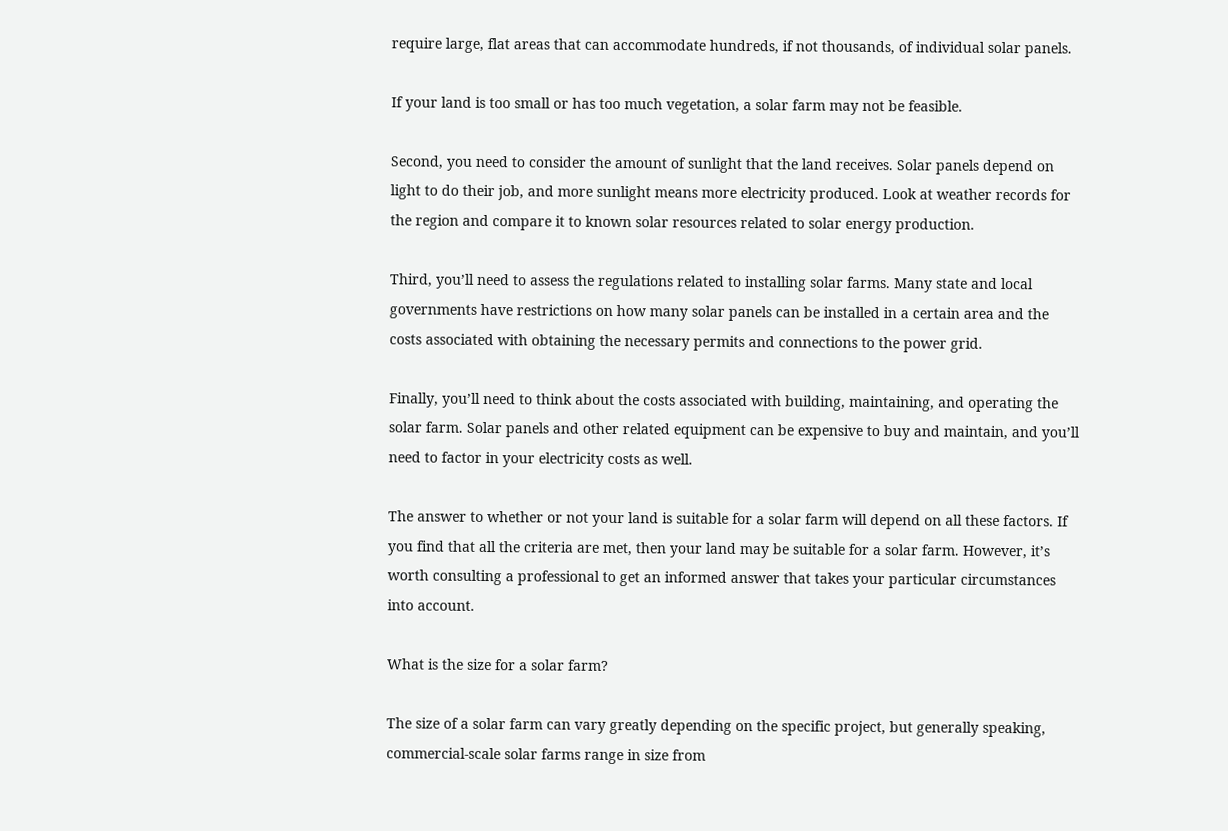require large, flat areas that can accommodate hundreds, if not thousands, of individual solar panels.

If your land is too small or has too much vegetation, a solar farm may not be feasible.

Second, you need to consider the amount of sunlight that the land receives. Solar panels depend on light to do their job, and more sunlight means more electricity produced. Look at weather records for the region and compare it to known solar resources related to solar energy production.

Third, you’ll need to assess the regulations related to installing solar farms. Many state and local governments have restrictions on how many solar panels can be installed in a certain area and the costs associated with obtaining the necessary permits and connections to the power grid.

Finally, you’ll need to think about the costs associated with building, maintaining, and operating the solar farm. Solar panels and other related equipment can be expensive to buy and maintain, and you’ll need to factor in your electricity costs as well.

The answer to whether or not your land is suitable for a solar farm will depend on all these factors. If you find that all the criteria are met, then your land may be suitable for a solar farm. However, it’s worth consulting a professional to get an informed answer that takes your particular circumstances into account.

What is the size for a solar farm?

The size of a solar farm can vary greatly depending on the specific project, but generally speaking, commercial-scale solar farms range in size from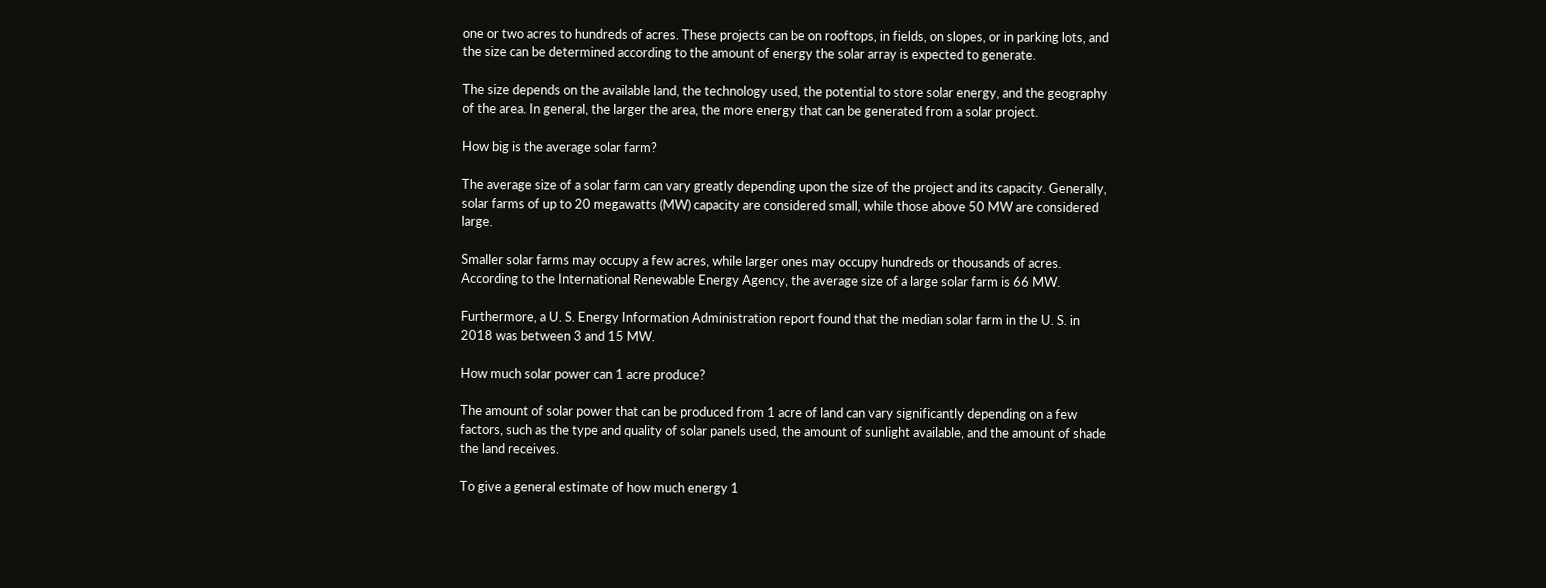one or two acres to hundreds of acres. These projects can be on rooftops, in fields, on slopes, or in parking lots, and the size can be determined according to the amount of energy the solar array is expected to generate.

The size depends on the available land, the technology used, the potential to store solar energy, and the geography of the area. In general, the larger the area, the more energy that can be generated from a solar project.

How big is the average solar farm?

The average size of a solar farm can vary greatly depending upon the size of the project and its capacity. Generally, solar farms of up to 20 megawatts (MW) capacity are considered small, while those above 50 MW are considered large.

Smaller solar farms may occupy a few acres, while larger ones may occupy hundreds or thousands of acres. According to the International Renewable Energy Agency, the average size of a large solar farm is 66 MW.

Furthermore, a U. S. Energy Information Administration report found that the median solar farm in the U. S. in 2018 was between 3 and 15 MW.

How much solar power can 1 acre produce?

The amount of solar power that can be produced from 1 acre of land can vary significantly depending on a few factors, such as the type and quality of solar panels used, the amount of sunlight available, and the amount of shade the land receives.

To give a general estimate of how much energy 1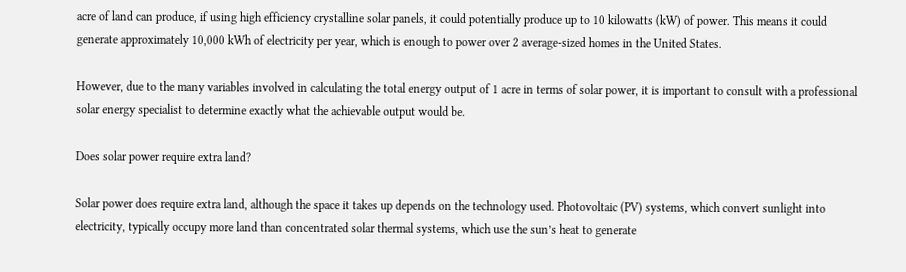acre of land can produce, if using high efficiency crystalline solar panels, it could potentially produce up to 10 kilowatts (kW) of power. This means it could generate approximately 10,000 kWh of electricity per year, which is enough to power over 2 average-sized homes in the United States.

However, due to the many variables involved in calculating the total energy output of 1 acre in terms of solar power, it is important to consult with a professional solar energy specialist to determine exactly what the achievable output would be.

Does solar power require extra land?

Solar power does require extra land, although the space it takes up depends on the technology used. Photovoltaic (PV) systems, which convert sunlight into electricity, typically occupy more land than concentrated solar thermal systems, which use the sun’s heat to generate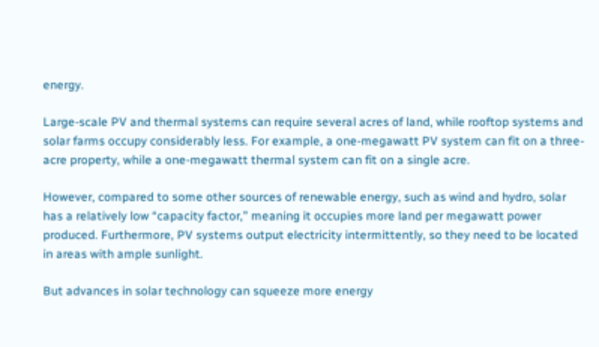energy.

Large-scale PV and thermal systems can require several acres of land, while rooftop systems and solar farms occupy considerably less. For example, a one-megawatt PV system can fit on a three-acre property, while a one-megawatt thermal system can fit on a single acre.

However, compared to some other sources of renewable energy, such as wind and hydro, solar has a relatively low “capacity factor,” meaning it occupies more land per megawatt power produced. Furthermore, PV systems output electricity intermittently, so they need to be located in areas with ample sunlight.

But advances in solar technology can squeeze more energy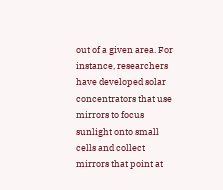out of a given area. For instance, researchers have developed solar concentrators that use mirrors to focus sunlight onto small cells and collect mirrors that point at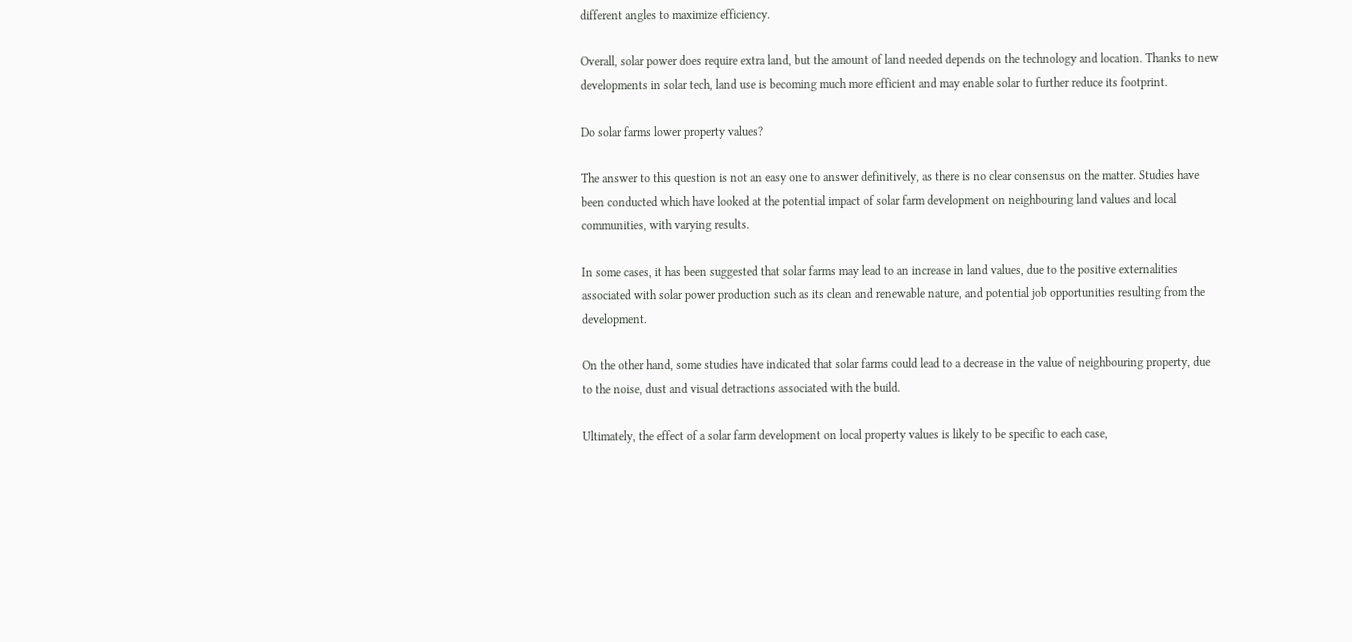different angles to maximize efficiency.

Overall, solar power does require extra land, but the amount of land needed depends on the technology and location. Thanks to new developments in solar tech, land use is becoming much more efficient and may enable solar to further reduce its footprint.

Do solar farms lower property values?

The answer to this question is not an easy one to answer definitively, as there is no clear consensus on the matter. Studies have been conducted which have looked at the potential impact of solar farm development on neighbouring land values and local communities, with varying results.

In some cases, it has been suggested that solar farms may lead to an increase in land values, due to the positive externalities associated with solar power production such as its clean and renewable nature, and potential job opportunities resulting from the development.

On the other hand, some studies have indicated that solar farms could lead to a decrease in the value of neighbouring property, due to the noise, dust and visual detractions associated with the build.

Ultimately, the effect of a solar farm development on local property values is likely to be specific to each case,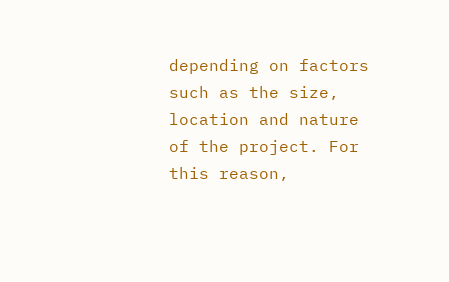depending on factors such as the size, location and nature of the project. For this reason,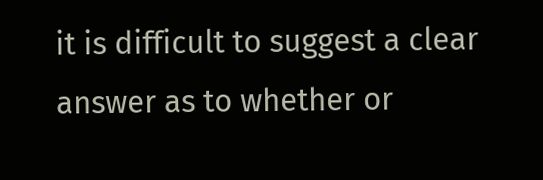it is difficult to suggest a clear answer as to whether or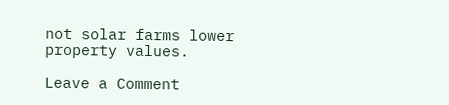not solar farms lower property values.

Leave a Comment